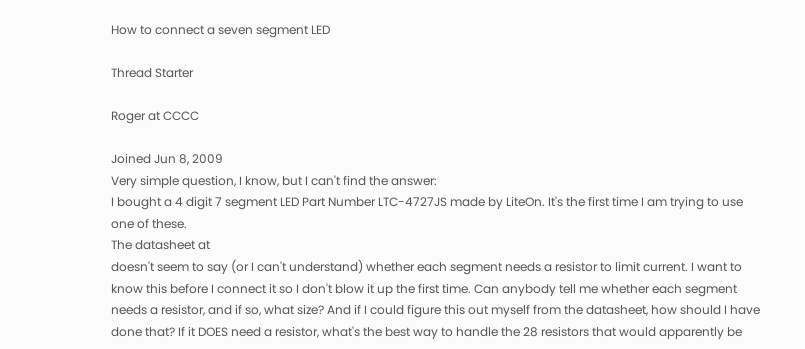How to connect a seven segment LED

Thread Starter

Roger at CCCC

Joined Jun 8, 2009
Very simple question, I know, but I can't find the answer:
I bought a 4 digit 7 segment LED Part Number LTC-4727JS made by LiteOn. It's the first time I am trying to use one of these.
The datasheet at
doesn't seem to say (or I can't understand) whether each segment needs a resistor to limit current. I want to know this before I connect it so I don't blow it up the first time. Can anybody tell me whether each segment needs a resistor, and if so, what size? And if I could figure this out myself from the datasheet, how should I have done that? If it DOES need a resistor, what's the best way to handle the 28 resistors that would apparently be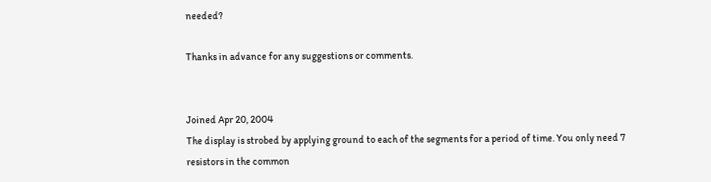needed?

Thanks in advance for any suggestions or comments.


Joined Apr 20, 2004
The display is strobed by applying ground to each of the segments for a period of time. You only need 7 resistors in the common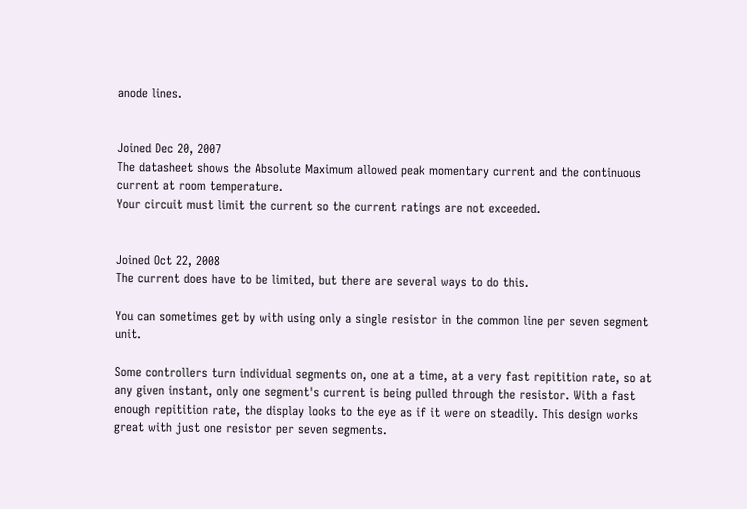anode lines.


Joined Dec 20, 2007
The datasheet shows the Absolute Maximum allowed peak momentary current and the continuous current at room temperature.
Your circuit must limit the current so the current ratings are not exceeded.


Joined Oct 22, 2008
The current does have to be limited, but there are several ways to do this.

You can sometimes get by with using only a single resistor in the common line per seven segment unit.

Some controllers turn individual segments on, one at a time, at a very fast repitition rate, so at any given instant, only one segment's current is being pulled through the resistor. With a fast enough repitition rate, the display looks to the eye as if it were on steadily. This design works great with just one resistor per seven segments.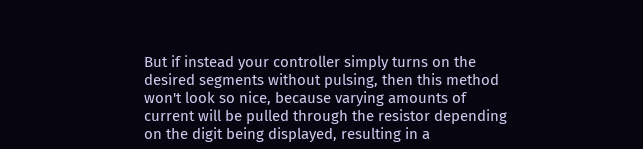But if instead your controller simply turns on the desired segments without pulsing, then this method won't look so nice, because varying amounts of current will be pulled through the resistor depending on the digit being displayed, resulting in a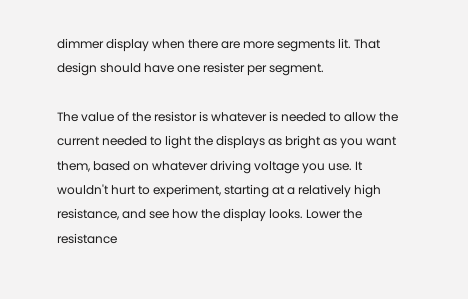dimmer display when there are more segments lit. That design should have one resister per segment.

The value of the resistor is whatever is needed to allow the current needed to light the displays as bright as you want them, based on whatever driving voltage you use. It wouldn't hurt to experiment, starting at a relatively high resistance, and see how the display looks. Lower the resistance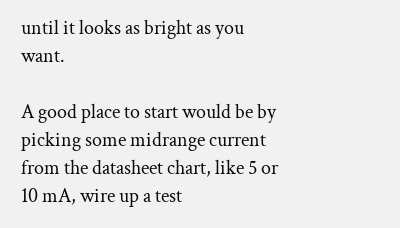until it looks as bright as you want.

A good place to start would be by picking some midrange current from the datasheet chart, like 5 or 10 mA, wire up a test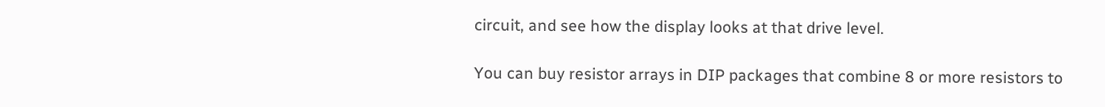circuit, and see how the display looks at that drive level.

You can buy resistor arrays in DIP packages that combine 8 or more resistors to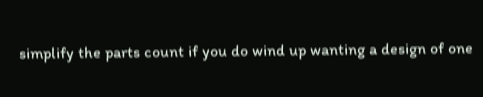simplify the parts count if you do wind up wanting a design of one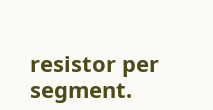resistor per segment.